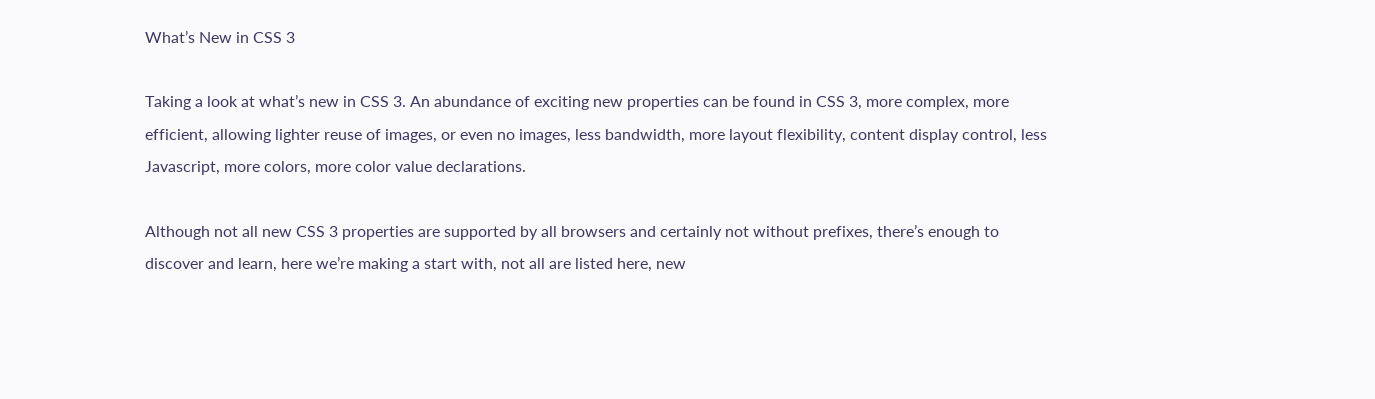What’s New in CSS 3

Taking a look at what’s new in CSS 3. An abundance of exciting new properties can be found in CSS 3, more complex, more efficient, allowing lighter reuse of images, or even no images, less bandwidth, more layout flexibility, content display control, less Javascript, more colors, more color value declarations.

Although not all new CSS 3 properties are supported by all browsers and certainly not without prefixes, there’s enough to discover and learn, here we’re making a start with, not all are listed here, new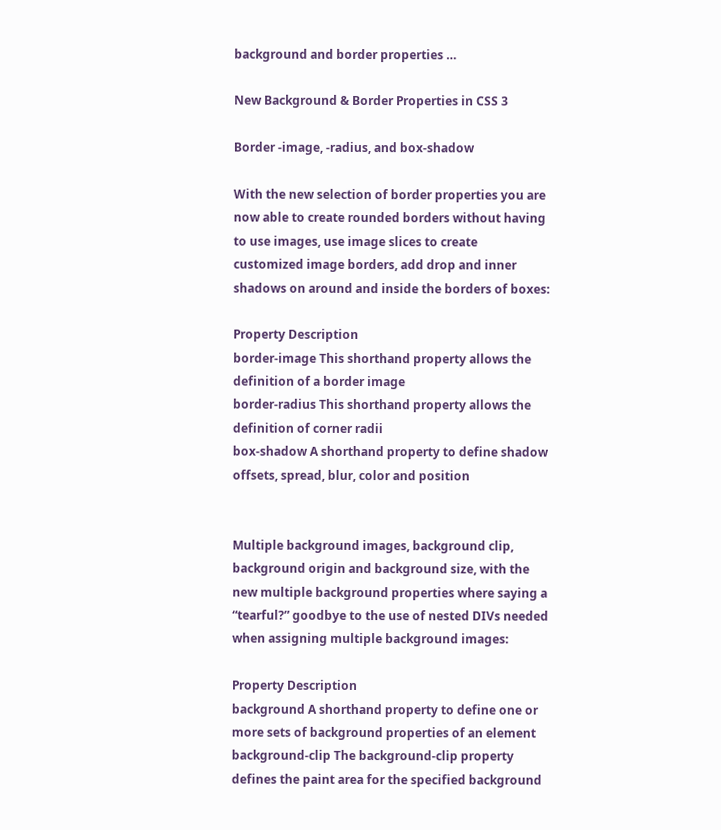background and border properties …

New Background & Border Properties in CSS 3

Border -image, -radius, and box-shadow

With the new selection of border properties you are now able to create rounded borders without having to use images, use image slices to create customized image borders, add drop and inner shadows on around and inside the borders of boxes:

Property Description
border-image This shorthand property allows the definition of a border image
border-radius This shorthand property allows the definition of corner radii
box-shadow A shorthand property to define shadow offsets, spread, blur, color and position


Multiple background images, background clip, background origin and background size, with the new multiple background properties where saying a “tearful?” goodbye to the use of nested DIVs needed when assigning multiple background images:

Property Description
background A shorthand property to define one or more sets of background properties of an element
background-clip The background-clip property defines the paint area for the specified background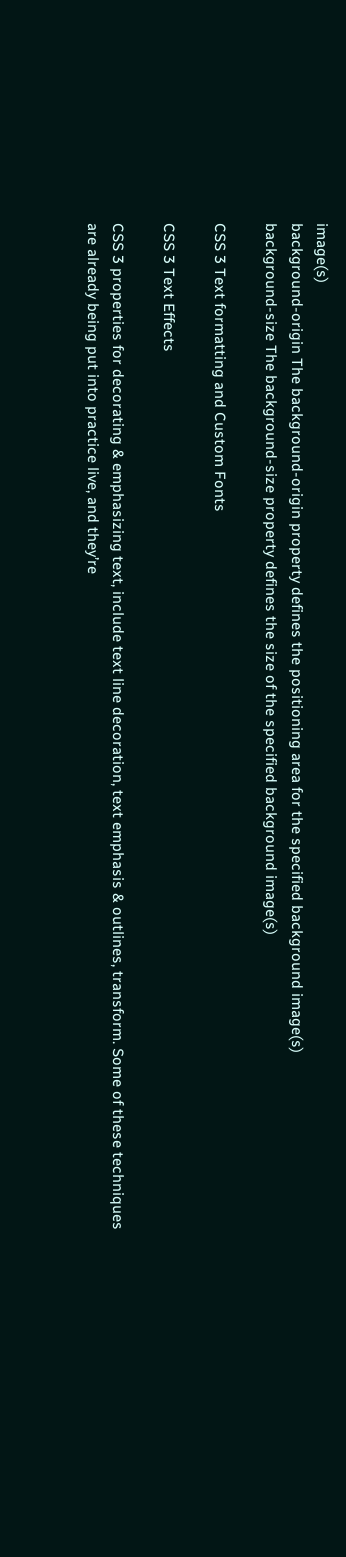image(s)
background-origin The background-origin property defines the positioning area for the specified background image(s)
background-size The background-size property defines the size of the specified background image(s)

CSS 3 Text formatting and Custom Fonts

CSS 3 Text Effects

CSS 3 properties for decorating & emphasizing text, include text line decoration, text emphasis & outlines, transform. Some of these techniques are already being put into practice live, and they’re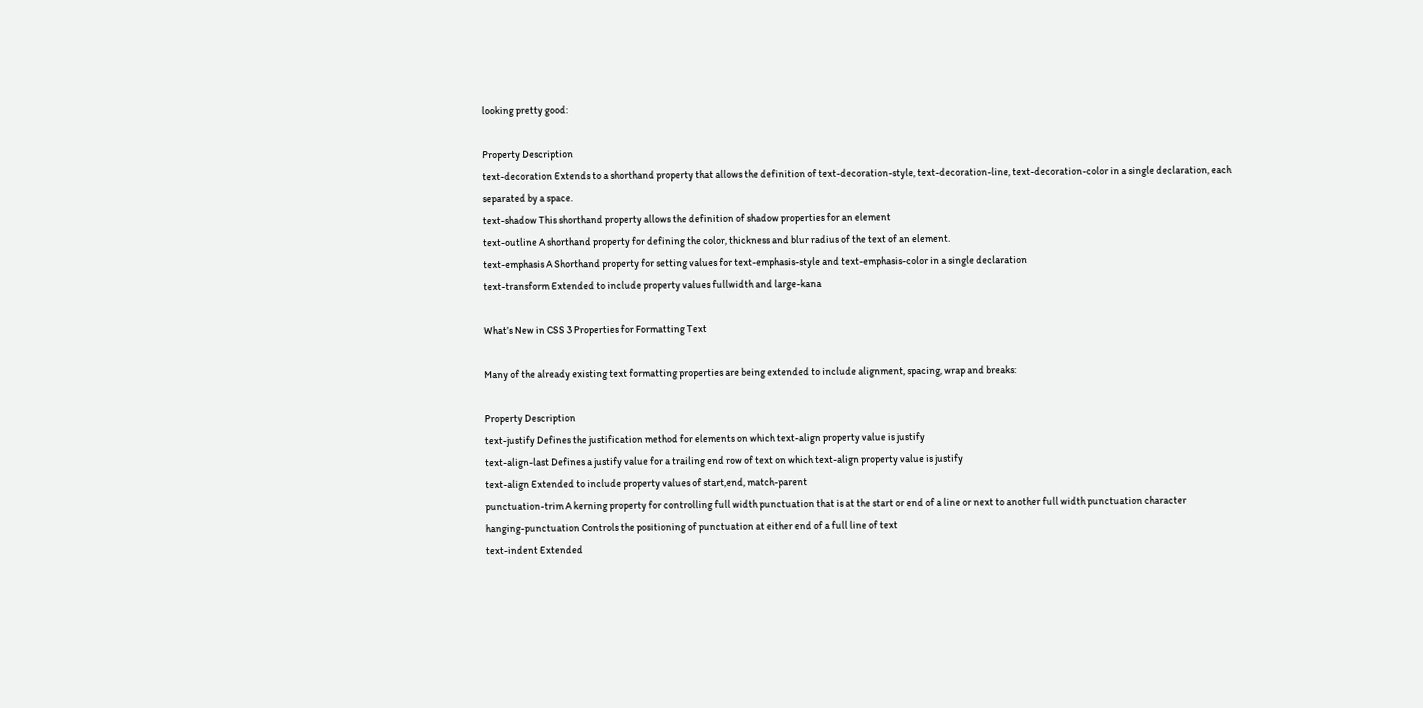looking pretty good:

Property Description
text-decoration Extends to a shorthand property that allows the definition of text-decoration-style, text-decoration-line, text-decoration-color in a single declaration, each separated by a space.
text-shadow This shorthand property allows the definition of shadow properties for an element
text-outline A shorthand property for defining the color, thickness and blur radius of the text of an element.
text-emphasis A Shorthand property for setting values for text-emphasis-style and text-emphasis-color in a single declaration
text-transform Extended to include property values fullwidth and large-kana

What’s New in CSS 3 Properties for Formatting Text

Many of the already existing text formatting properties are being extended to include alignment, spacing, wrap and breaks:

Property Description
text-justify Defines the justification method for elements on which text-align property value is justify
text-align-last Defines a justify value for a trailing end row of text on which text-align property value is justify
text-align Extended to include property values of start,end, match-parent
punctuation-trim A kerning property for controlling full width punctuation that is at the start or end of a line or next to another full width punctuation character
hanging-punctuation Controls the positioning of punctuation at either end of a full line of text
text-indent Extended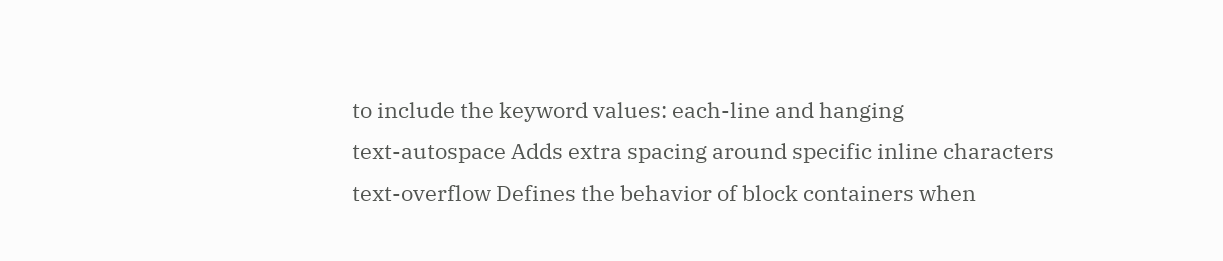to include the keyword values: each-line and hanging
text-autospace Adds extra spacing around specific inline characters
text-overflow Defines the behavior of block containers when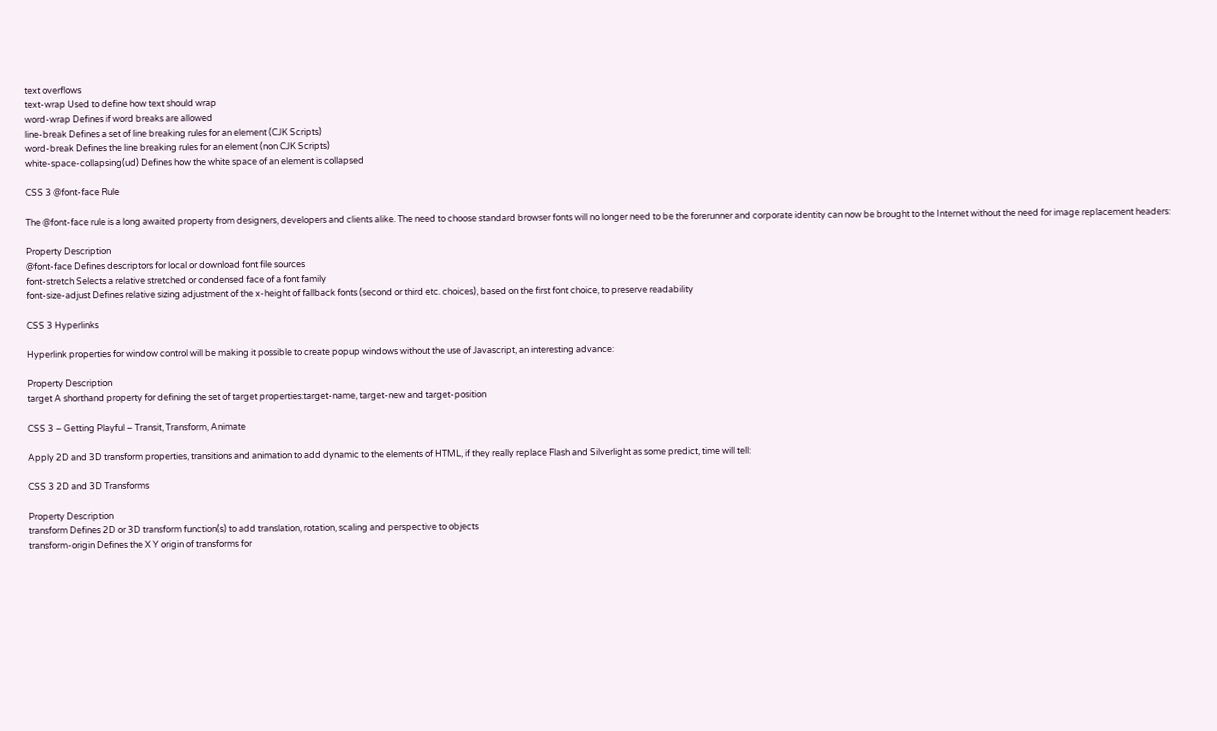text overflows
text-wrap Used to define how text should wrap
word-wrap Defines if word breaks are allowed
line-break Defines a set of line breaking rules for an element (CJK Scripts)
word-break Defines the line breaking rules for an element (non CJK Scripts)
white-space-collapsing(ud) Defines how the white space of an element is collapsed

CSS 3 @font-face Rule

The @font-face rule is a long awaited property from designers, developers and clients alike. The need to choose standard browser fonts will no longer need to be the forerunner and corporate identity can now be brought to the Internet without the need for image replacement headers:

Property Description
@font-face Defines descriptors for local or download font file sources
font-stretch Selects a relative stretched or condensed face of a font family
font-size-adjust Defines relative sizing adjustment of the x-height of fallback fonts (second or third etc. choices), based on the first font choice, to preserve readability

CSS 3 Hyperlinks

Hyperlink properties for window control will be making it possible to create popup windows without the use of Javascript, an interesting advance:

Property Description
target A shorthand property for defining the set of target properties:target-name, target-new and target-position

CSS 3 – Getting Playful – Transit, Transform, Animate

Apply 2D and 3D transform properties, transitions and animation to add dynamic to the elements of HTML, if they really replace Flash and Silverlight as some predict, time will tell:

CSS 3 2D and 3D Transforms

Property Description
transform Defines 2D or 3D transform function(s) to add translation, rotation, scaling and perspective to objects
transform-origin Defines the X Y origin of transforms for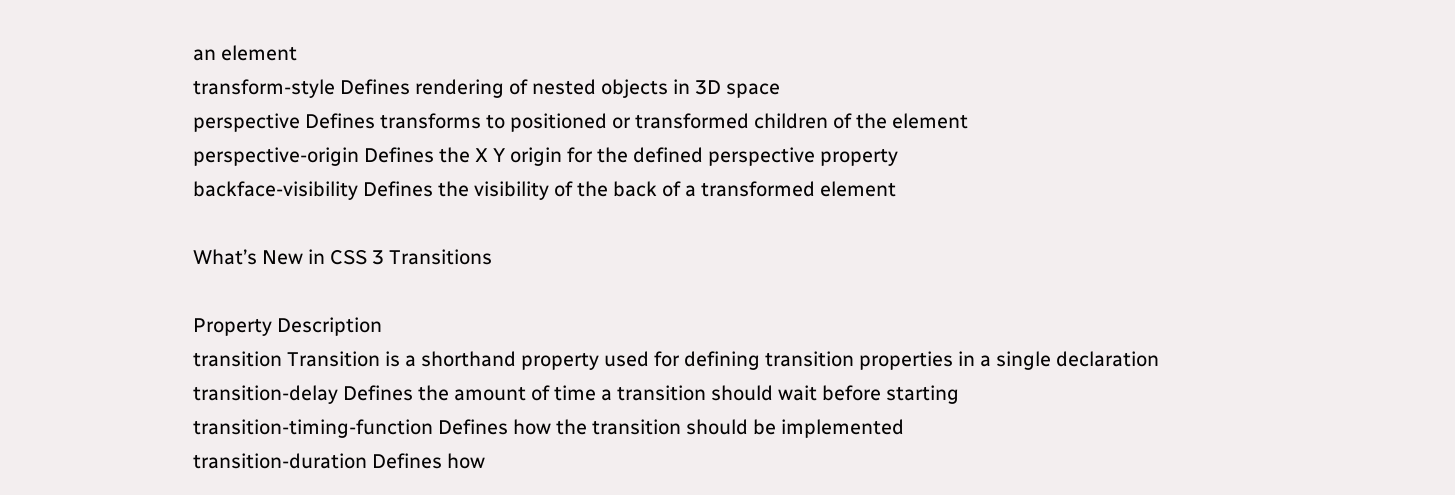an element
transform-style Defines rendering of nested objects in 3D space
perspective Defines transforms to positioned or transformed children of the element
perspective-origin Defines the X Y origin for the defined perspective property
backface-visibility Defines the visibility of the back of a transformed element

What’s New in CSS 3 Transitions

Property Description
transition Transition is a shorthand property used for defining transition properties in a single declaration
transition-delay Defines the amount of time a transition should wait before starting
transition-timing-function Defines how the transition should be implemented
transition-duration Defines how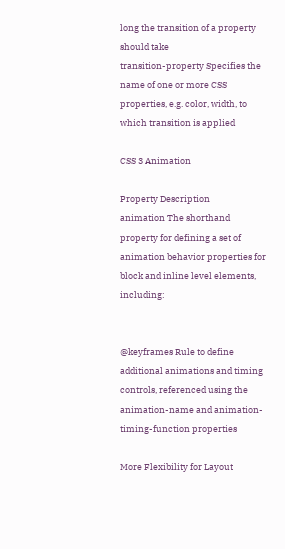long the transition of a property should take
transition-property Specifies the name of one or more CSS properties, e.g. color, width, to which transition is applied

CSS 3 Animation

Property Description
animation The shorthand property for defining a set of animation behavior properties for block and inline level elements, including:


@keyframes Rule to define additional animations and timing controls, referenced using the animation-name and animation-timing-function properties

More Flexibility for Layout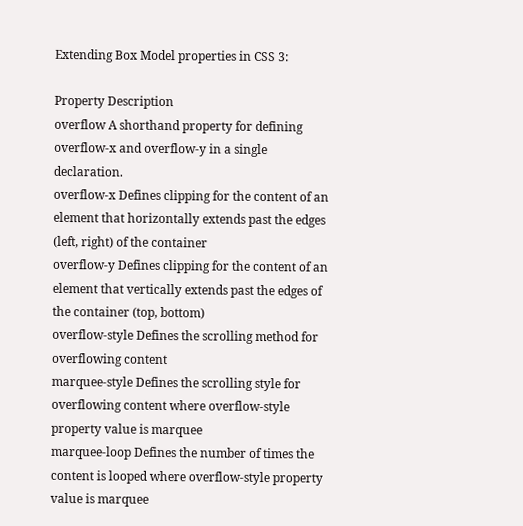Extending Box Model properties in CSS 3:

Property Description
overflow A shorthand property for defining overflow-x and overflow-y in a single declaration.
overflow-x Defines clipping for the content of an element that horizontally extends past the edges (left, right) of the container
overflow-y Defines clipping for the content of an element that vertically extends past the edges of the container (top, bottom)
overflow-style Defines the scrolling method for overflowing content
marquee-style Defines the scrolling style for overflowing content where overflow-style property value is marquee
marquee-loop Defines the number of times the content is looped where overflow-style property value is marquee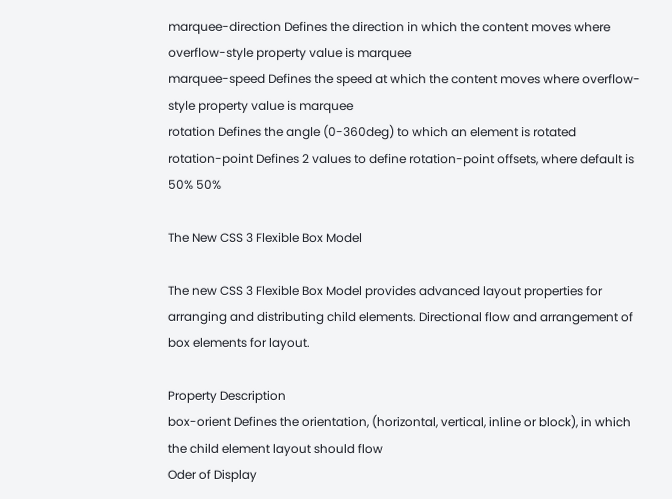marquee-direction Defines the direction in which the content moves where overflow-style property value is marquee
marquee-speed Defines the speed at which the content moves where overflow-style property value is marquee
rotation Defines the angle (0-360deg) to which an element is rotated
rotation-point Defines 2 values to define rotation-point offsets, where default is 50% 50%

The New CSS 3 Flexible Box Model

The new CSS 3 Flexible Box Model provides advanced layout properties for arranging and distributing child elements. Directional flow and arrangement of box elements for layout.

Property Description
box-orient Defines the orientation, (horizontal, vertical, inline or block), in which the child element layout should flow
Oder of Display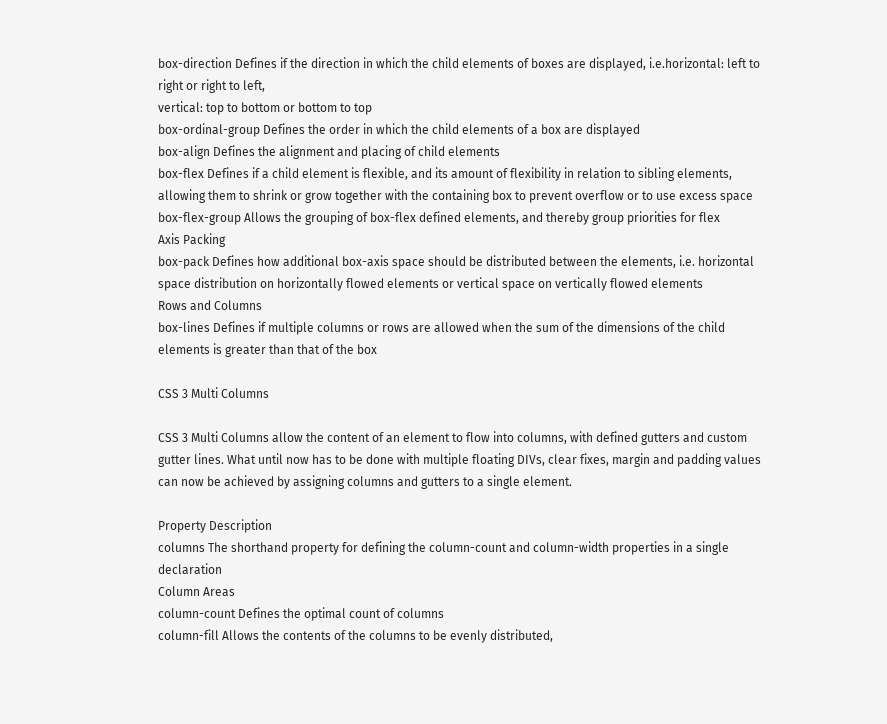box-direction Defines if the direction in which the child elements of boxes are displayed, i.e.horizontal: left to right or right to left,
vertical: top to bottom or bottom to top
box-ordinal-group Defines the order in which the child elements of a box are displayed
box-align Defines the alignment and placing of child elements
box-flex Defines if a child element is flexible, and its amount of flexibility in relation to sibling elements, allowing them to shrink or grow together with the containing box to prevent overflow or to use excess space
box-flex-group Allows the grouping of box-flex defined elements, and thereby group priorities for flex
Axis Packing
box-pack Defines how additional box-axis space should be distributed between the elements, i.e. horizontal space distribution on horizontally flowed elements or vertical space on vertically flowed elements
Rows and Columns
box-lines Defines if multiple columns or rows are allowed when the sum of the dimensions of the child elements is greater than that of the box

CSS 3 Multi Columns

CSS 3 Multi Columns allow the content of an element to flow into columns, with defined gutters and custom gutter lines. What until now has to be done with multiple floating DIVs, clear fixes, margin and padding values can now be achieved by assigning columns and gutters to a single element.

Property Description
columns The shorthand property for defining the column-count and column-width properties in a single declaration
Column Areas
column-count Defines the optimal count of columns
column-fill Allows the contents of the columns to be evenly distributed,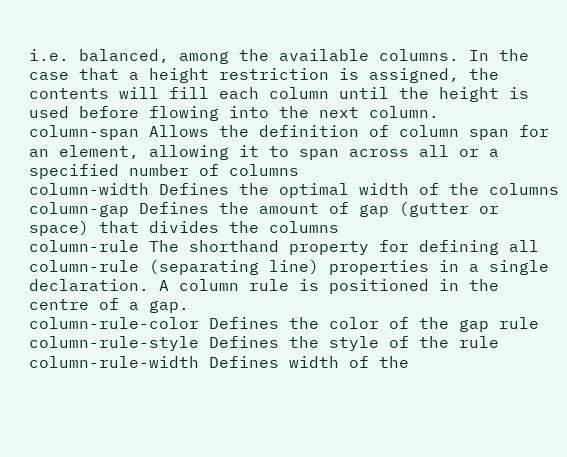i.e. balanced, among the available columns. In the case that a height restriction is assigned, the contents will fill each column until the height is used before flowing into the next column.
column-span Allows the definition of column span for an element, allowing it to span across all or a specified number of columns
column-width Defines the optimal width of the columns
column-gap Defines the amount of gap (gutter or space) that divides the columns
column-rule The shorthand property for defining all column-rule (separating line) properties in a single declaration. A column rule is positioned in the centre of a gap.
column-rule-color Defines the color of the gap rule
column-rule-style Defines the style of the rule
column-rule-width Defines width of the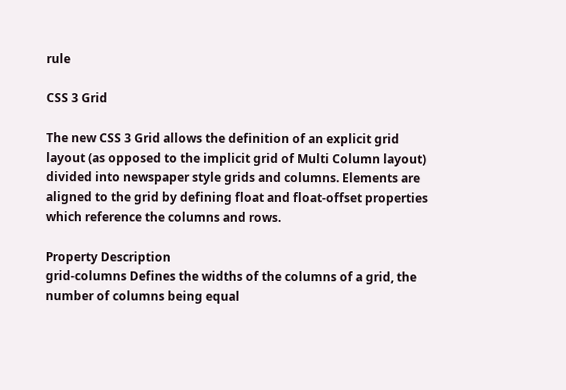rule

CSS 3 Grid

The new CSS 3 Grid allows the definition of an explicit grid layout (as opposed to the implicit grid of Multi Column layout) divided into newspaper style grids and columns. Elements are aligned to the grid by defining float and float-offset properties which reference the columns and rows.

Property Description
grid-columns Defines the widths of the columns of a grid, the number of columns being equal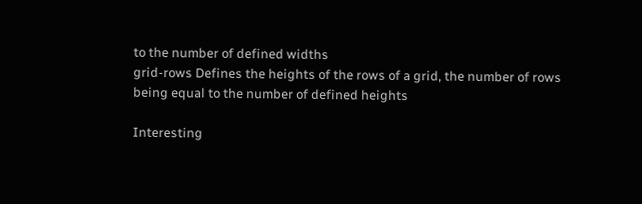to the number of defined widths
grid-rows Defines the heights of the rows of a grid, the number of rows being equal to the number of defined heights

Interesting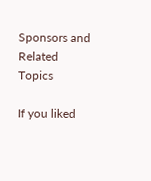Sponsors and Related Topics

If you liked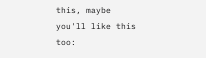this, maybe you'll like this too: